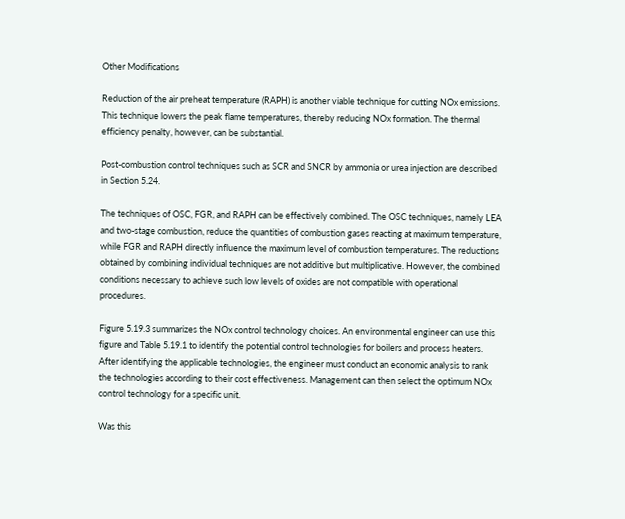Other Modifications

Reduction of the air preheat temperature (RAPH) is another viable technique for cutting NOx emissions. This technique lowers the peak flame temperatures, thereby reducing NOx formation. The thermal efficiency penalty, however, can be substantial.

Post-combustion control techniques such as SCR and SNCR by ammonia or urea injection are described in Section 5.24.

The techniques of OSC, FGR, and RAPH can be effectively combined. The OSC techniques, namely LEA and two-stage combustion, reduce the quantities of combustion gases reacting at maximum temperature, while FGR and RAPH directly influence the maximum level of combustion temperatures. The reductions obtained by combining individual techniques are not additive but multiplicative. However, the combined conditions necessary to achieve such low levels of oxides are not compatible with operational procedures.

Figure 5.19.3 summarizes the NOx control technology choices. An environmental engineer can use this figure and Table 5.19.1 to identify the potential control technologies for boilers and process heaters. After identifying the applicable technologies, the engineer must conduct an economic analysis to rank the technologies according to their cost effectiveness. Management can then select the optimum NOx control technology for a specific unit.

Was this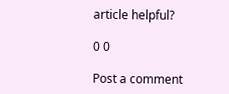article helpful?

0 0

Post a comment